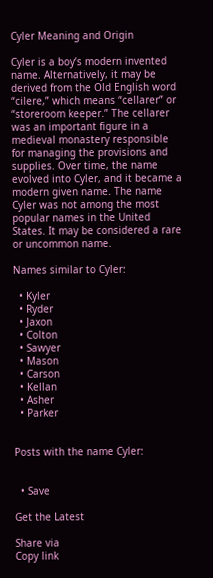Cyler Meaning and Origin

Cyler is a boy’s modern invented name. Alternatively, it may be derived from the Old English word “cilere,” which means “cellarer” or “storeroom keeper.” The cellarer was an important figure in a medieval monastery responsible for managing the provisions and supplies. Over time, the name evolved into Cyler, and it became a modern given name. The name Cyler was not among the most popular names in the United States. It may be considered a rare or uncommon name.

Names similar to Cyler:

  • Kyler
  • Ryder
  • Jaxon
  • Colton
  • Sawyer
  • Mason
  • Carson
  • Kellan
  • Asher
  • Parker


Posts with the name Cyler:


  • Save

Get the Latest

Share via
Copy link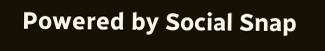Powered by Social Snap